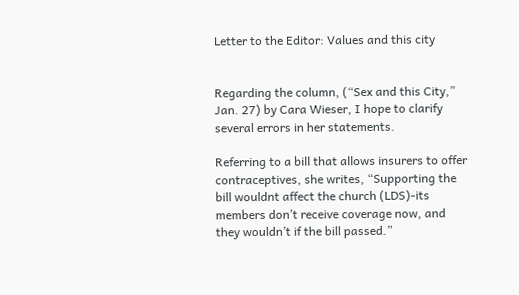Letter to the Editor: Values and this city


Regarding the column, (“Sex and this City,” Jan. 27) by Cara Wieser, I hope to clarify several errors in her statements.

Referring to a bill that allows insurers to offer contraceptives, she writes, “Supporting the bill wouldnt affect the church (LDS)-its members don’t receive coverage now, and they wouldn’t if the bill passed.”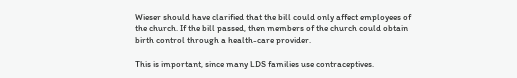Wieser should have clarified that the bill could only affect employees of the church. If the bill passed, then members of the church could obtain birth control through a health-care provider.

This is important, since many LDS families use contraceptives.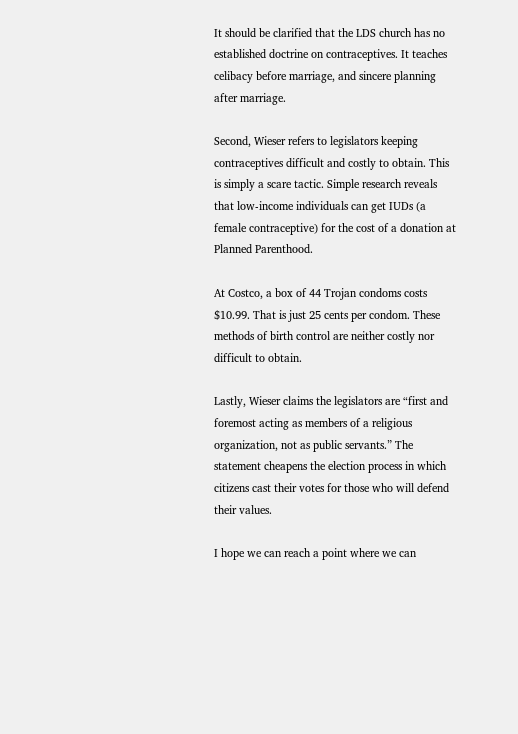It should be clarified that the LDS church has no established doctrine on contraceptives. It teaches celibacy before marriage, and sincere planning after marriage.

Second, Wieser refers to legislators keeping contraceptives difficult and costly to obtain. This is simply a scare tactic. Simple research reveals that low-income individuals can get IUDs (a female contraceptive) for the cost of a donation at Planned Parenthood.

At Costco, a box of 44 Trojan condoms costs $10.99. That is just 25 cents per condom. These methods of birth control are neither costly nor difficult to obtain.

Lastly, Wieser claims the legislators are “first and foremost acting as members of a religious organization, not as public servants.” The statement cheapens the election process in which citizens cast their votes for those who will defend their values.

I hope we can reach a point where we can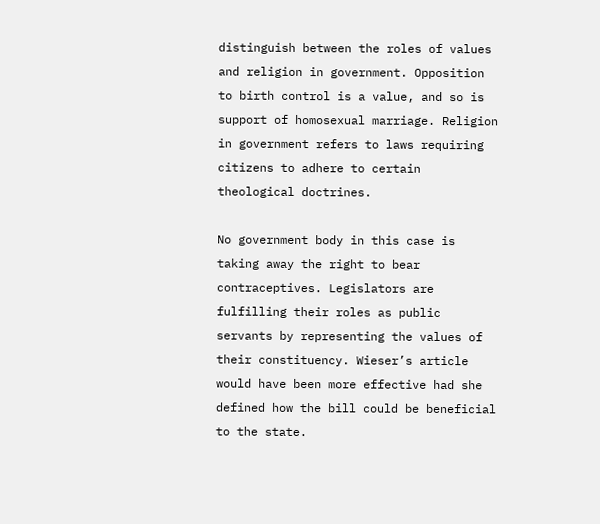distinguish between the roles of values and religion in government. Opposition to birth control is a value, and so is support of homosexual marriage. Religion in government refers to laws requiring citizens to adhere to certain theological doctrines.

No government body in this case is taking away the right to bear contraceptives. Legislators are fulfilling their roles as public servants by representing the values of their constituency. Wieser’s article would have been more effective had she defined how the bill could be beneficial to the state.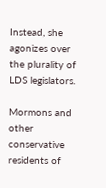Instead, she agonizes over the plurality of LDS legislators.

Mormons and other conservative residents of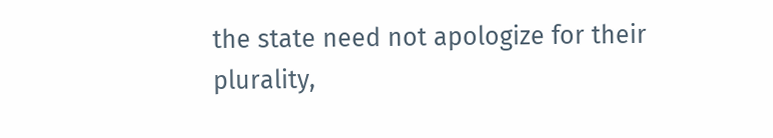the state need not apologize for their plurality,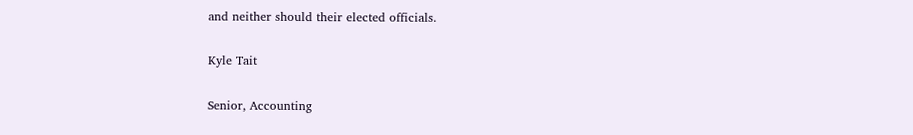and neither should their elected officials.

Kyle Tait

Senior, Accounting